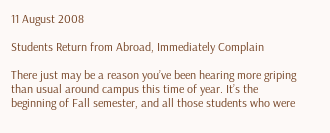11 August 2008

Students Return from Abroad, Immediately Complain

There just may be a reason you’ve been hearing more griping than usual around campus this time of year. It’s the beginning of Fall semester, and all those students who were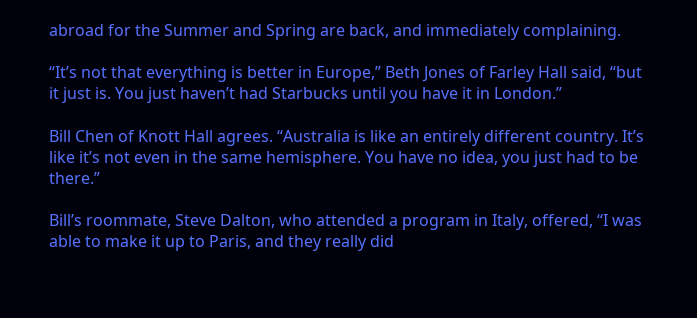abroad for the Summer and Spring are back, and immediately complaining.

“It’s not that everything is better in Europe,” Beth Jones of Farley Hall said, “but it just is. You just haven’t had Starbucks until you have it in London.”

Bill Chen of Knott Hall agrees. “Australia is like an entirely different country. It’s like it’s not even in the same hemisphere. You have no idea, you just had to be there.”

Bill’s roommate, Steve Dalton, who attended a program in Italy, offered, “I was able to make it up to Paris, and they really did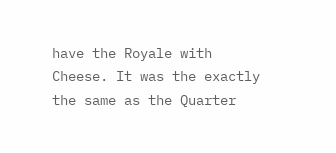have the Royale with Cheese. It was the exactly the same as the Quarter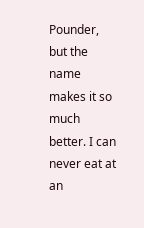Pounder, but the name makes it so much better. I can never eat at an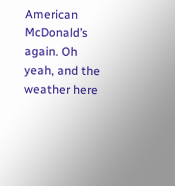American McDonald’s again. Oh yeah, and the weather here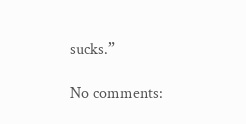sucks.”

No comments: